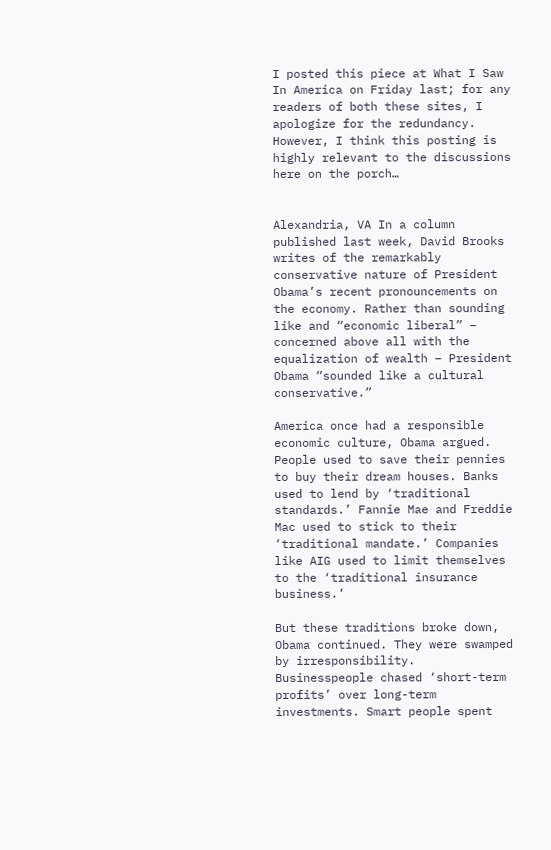I posted this piece at What I Saw In America on Friday last; for any readers of both these sites, I apologize for the redundancy.  However, I think this posting is highly relevant to the discussions here on the porch…


Alexandria, VA In a column published last week, David Brooks writes of the remarkably conservative nature of President Obama’s recent pronouncements on the economy. Rather than sounding like and “economic liberal” – concerned above all with the equalization of wealth – President Obama “sounded like a cultural conservative.”

America once had a responsible economic culture, Obama argued. People used to save their pennies to buy their dream houses. Banks used to lend by ‘traditional standards.’ Fannie Mae and Freddie Mac used to stick to their ‘traditional mandate.’ Companies like AIG used to limit themselves to the ‘traditional insurance business.’

But these traditions broke down, Obama continued. They were swamped by irresponsibility. Businesspeople chased ‘short-term profits’ over long-term investments. Smart people spent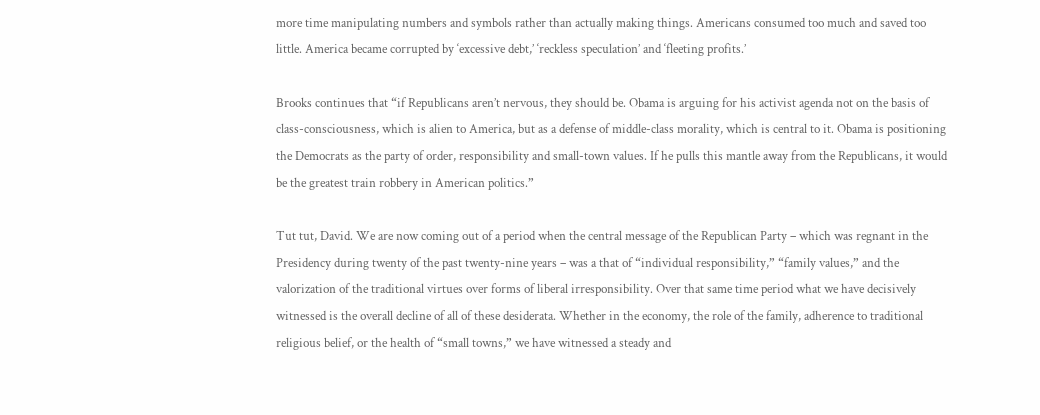more time manipulating numbers and symbols rather than actually making things. Americans consumed too much and saved too little. America became corrupted by ‘excessive debt,’ ‘reckless speculation’ and ‘fleeting profits.’

Brooks continues that “if Republicans aren’t nervous, they should be. Obama is arguing for his activist agenda not on the basis of class-consciousness, which is alien to America, but as a defense of middle-class morality, which is central to it. Obama is positioning the Democrats as the party of order, responsibility and small-town values. If he pulls this mantle away from the Republicans, it would be the greatest train robbery in American politics.”

Tut tut, David. We are now coming out of a period when the central message of the Republican Party – which was regnant in the Presidency during twenty of the past twenty-nine years – was a that of “individual responsibility,” “family values,” and the valorization of the traditional virtues over forms of liberal irresponsibility. Over that same time period what we have decisively witnessed is the overall decline of all of these desiderata. Whether in the economy, the role of the family, adherence to traditional religious belief, or the health of “small towns,” we have witnessed a steady and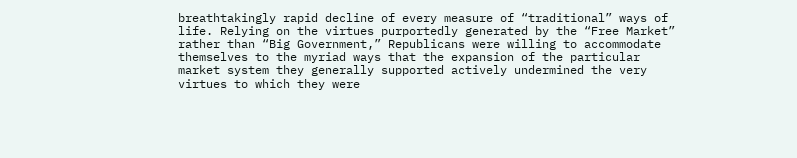breathtakingly rapid decline of every measure of “traditional” ways of life. Relying on the virtues purportedly generated by the “Free Market” rather than “Big Government,” Republicans were willing to accommodate themselves to the myriad ways that the expansion of the particular market system they generally supported actively undermined the very virtues to which they were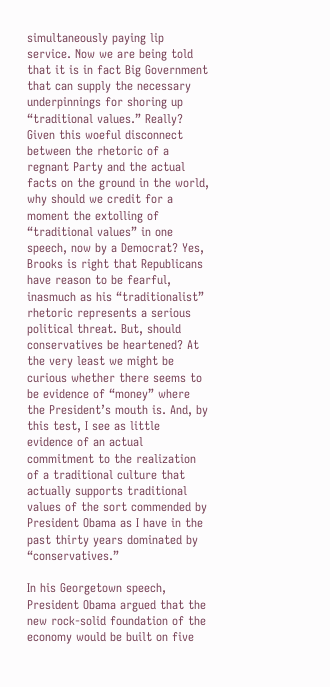simultaneously paying lip service. Now we are being told that it is in fact Big Government that can supply the necessary underpinnings for shoring up “traditional values.” Really? Given this woeful disconnect between the rhetoric of a regnant Party and the actual facts on the ground in the world, why should we credit for a moment the extolling of “traditional values” in one speech, now by a Democrat? Yes, Brooks is right that Republicans have reason to be fearful, inasmuch as his “traditionalist” rhetoric represents a serious political threat. But, should conservatives be heartened? At the very least we might be curious whether there seems to be evidence of “money” where the President’s mouth is. And, by this test, I see as little evidence of an actual commitment to the realization of a traditional culture that actually supports traditional values of the sort commended by President Obama as I have in the past thirty years dominated by “conservatives.”

In his Georgetown speech, President Obama argued that the new rock-solid foundation of the economy would be built on five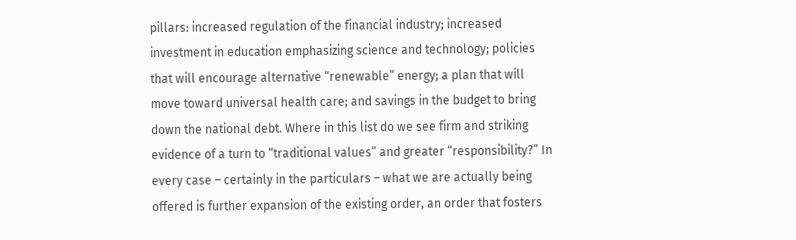pillars: increased regulation of the financial industry; increased investment in education emphasizing science and technology; policies that will encourage alternative “renewable” energy; a plan that will move toward universal health care; and savings in the budget to bring down the national debt. Where in this list do we see firm and striking evidence of a turn to “traditional values” and greater “responsibility?” In every case – certainly in the particulars – what we are actually being offered is further expansion of the existing order, an order that fosters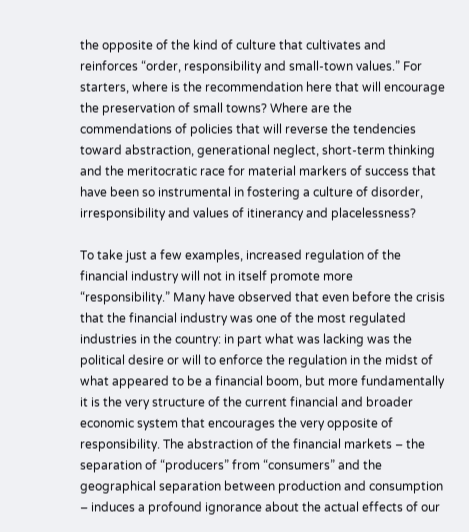the opposite of the kind of culture that cultivates and reinforces “order, responsibility and small-town values.” For starters, where is the recommendation here that will encourage the preservation of small towns? Where are the commendations of policies that will reverse the tendencies toward abstraction, generational neglect, short-term thinking and the meritocratic race for material markers of success that have been so instrumental in fostering a culture of disorder, irresponsibility and values of itinerancy and placelessness?

To take just a few examples, increased regulation of the financial industry will not in itself promote more “responsibility.” Many have observed that even before the crisis that the financial industry was one of the most regulated industries in the country: in part what was lacking was the political desire or will to enforce the regulation in the midst of what appeared to be a financial boom, but more fundamentally it is the very structure of the current financial and broader economic system that encourages the very opposite of responsibility. The abstraction of the financial markets – the separation of “producers” from “consumers” and the geographical separation between production and consumption – induces a profound ignorance about the actual effects of our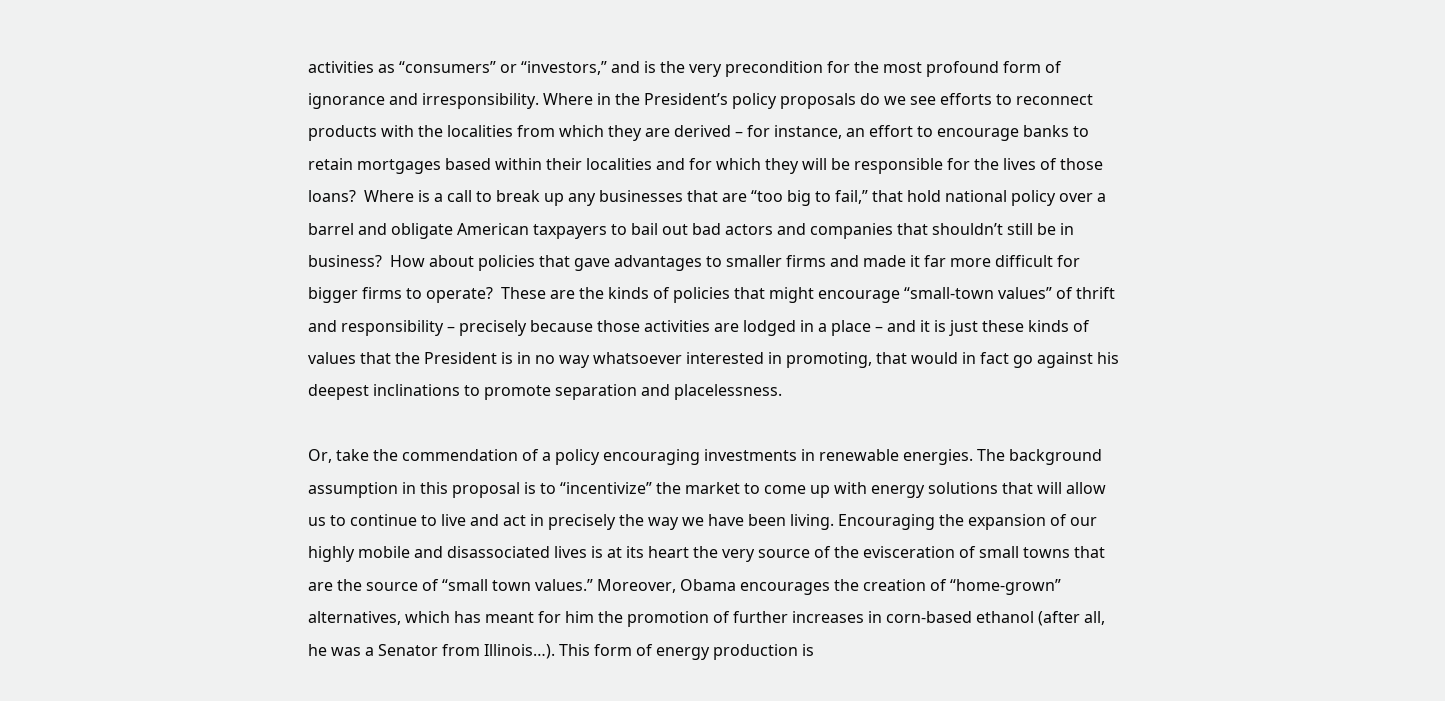activities as “consumers” or “investors,” and is the very precondition for the most profound form of ignorance and irresponsibility. Where in the President’s policy proposals do we see efforts to reconnect products with the localities from which they are derived – for instance, an effort to encourage banks to retain mortgages based within their localities and for which they will be responsible for the lives of those loans?  Where is a call to break up any businesses that are “too big to fail,” that hold national policy over a barrel and obligate American taxpayers to bail out bad actors and companies that shouldn’t still be in business?  How about policies that gave advantages to smaller firms and made it far more difficult for bigger firms to operate?  These are the kinds of policies that might encourage “small-town values” of thrift and responsibility – precisely because those activities are lodged in a place – and it is just these kinds of values that the President is in no way whatsoever interested in promoting, that would in fact go against his deepest inclinations to promote separation and placelessness.

Or, take the commendation of a policy encouraging investments in renewable energies. The background assumption in this proposal is to “incentivize” the market to come up with energy solutions that will allow us to continue to live and act in precisely the way we have been living. Encouraging the expansion of our highly mobile and disassociated lives is at its heart the very source of the evisceration of small towns that are the source of “small town values.” Moreover, Obama encourages the creation of “home-grown” alternatives, which has meant for him the promotion of further increases in corn-based ethanol (after all, he was a Senator from Illinois…). This form of energy production is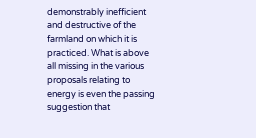demonstrably inefficient and destructive of the farmland on which it is practiced. What is above all missing in the various proposals relating to energy is even the passing suggestion that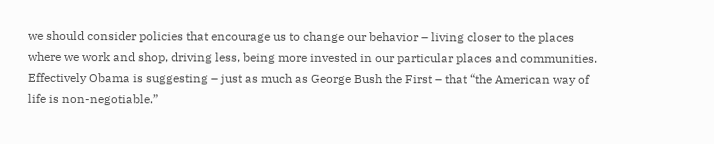we should consider policies that encourage us to change our behavior – living closer to the places where we work and shop, driving less, being more invested in our particular places and communities. Effectively Obama is suggesting – just as much as George Bush the First – that “the American way of life is non-negotiable.”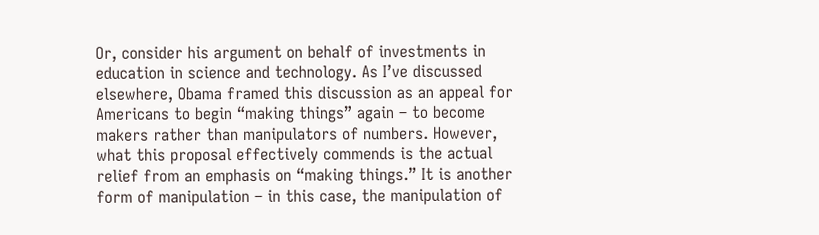Or, consider his argument on behalf of investments in education in science and technology. As I’ve discussed elsewhere, Obama framed this discussion as an appeal for Americans to begin “making things” again – to become makers rather than manipulators of numbers. However, what this proposal effectively commends is the actual relief from an emphasis on “making things.” It is another form of manipulation – in this case, the manipulation of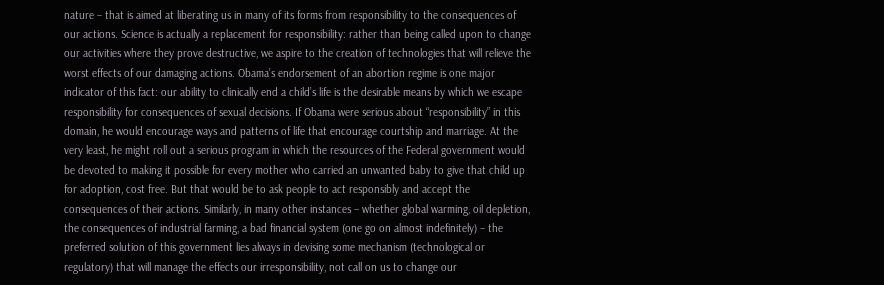nature – that is aimed at liberating us in many of its forms from responsibility to the consequences of our actions. Science is actually a replacement for responsibility: rather than being called upon to change our activities where they prove destructive, we aspire to the creation of technologies that will relieve the worst effects of our damaging actions. Obama’s endorsement of an abortion regime is one major indicator of this fact: our ability to clinically end a child’s life is the desirable means by which we escape responsibility for consequences of sexual decisions. If Obama were serious about “responsibility” in this domain, he would encourage ways and patterns of life that encourage courtship and marriage. At the very least, he might roll out a serious program in which the resources of the Federal government would be devoted to making it possible for every mother who carried an unwanted baby to give that child up for adoption, cost free. But that would be to ask people to act responsibly and accept the consequences of their actions. Similarly, in many other instances – whether global warming, oil depletion, the consequences of industrial farming, a bad financial system (one go on almost indefinitely) – the preferred solution of this government lies always in devising some mechanism (technological or regulatory) that will manage the effects our irresponsibility, not call on us to change our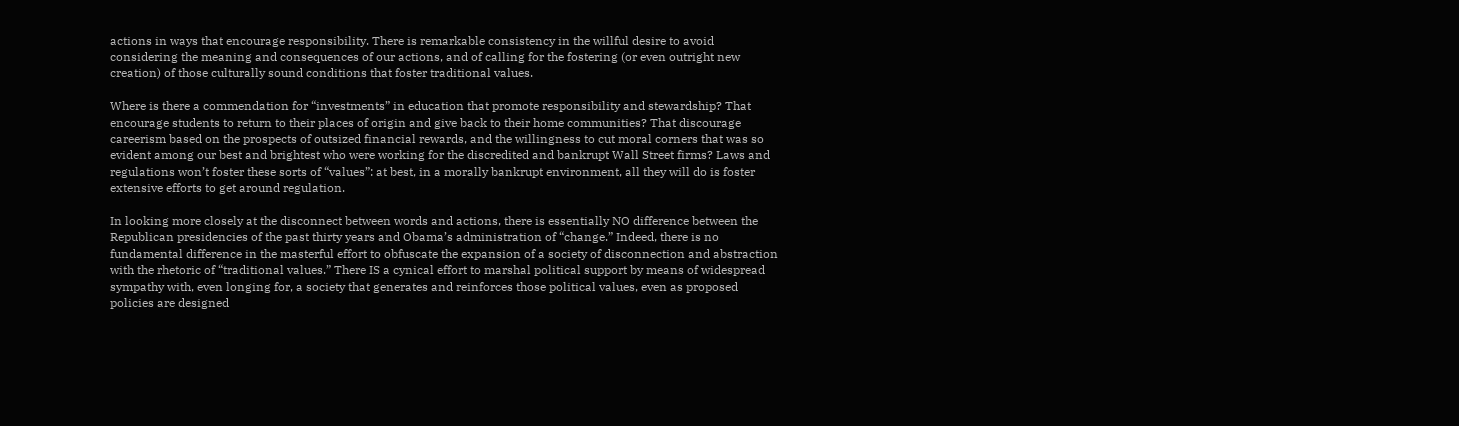actions in ways that encourage responsibility. There is remarkable consistency in the willful desire to avoid considering the meaning and consequences of our actions, and of calling for the fostering (or even outright new creation) of those culturally sound conditions that foster traditional values.

Where is there a commendation for “investments” in education that promote responsibility and stewardship? That encourage students to return to their places of origin and give back to their home communities? That discourage careerism based on the prospects of outsized financial rewards, and the willingness to cut moral corners that was so evident among our best and brightest who were working for the discredited and bankrupt Wall Street firms? Laws and regulations won’t foster these sorts of “values”: at best, in a morally bankrupt environment, all they will do is foster extensive efforts to get around regulation.

In looking more closely at the disconnect between words and actions, there is essentially NO difference between the Republican presidencies of the past thirty years and Obama’s administration of “change.” Indeed, there is no fundamental difference in the masterful effort to obfuscate the expansion of a society of disconnection and abstraction with the rhetoric of “traditional values.” There IS a cynical effort to marshal political support by means of widespread sympathy with, even longing for, a society that generates and reinforces those political values, even as proposed policies are designed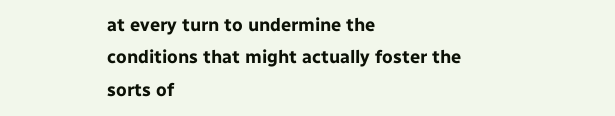at every turn to undermine the conditions that might actually foster the sorts of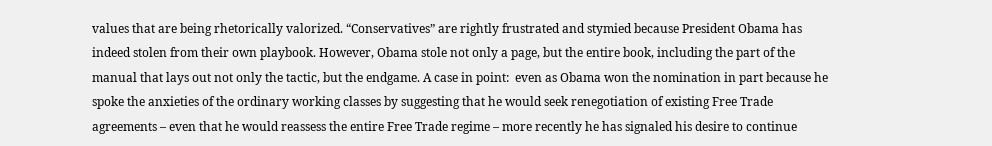values that are being rhetorically valorized. “Conservatives” are rightly frustrated and stymied because President Obama has indeed stolen from their own playbook. However, Obama stole not only a page, but the entire book, including the part of the manual that lays out not only the tactic, but the endgame. A case in point:  even as Obama won the nomination in part because he spoke the anxieties of the ordinary working classes by suggesting that he would seek renegotiation of existing Free Trade agreements – even that he would reassess the entire Free Trade regime – more recently he has signaled his desire to continue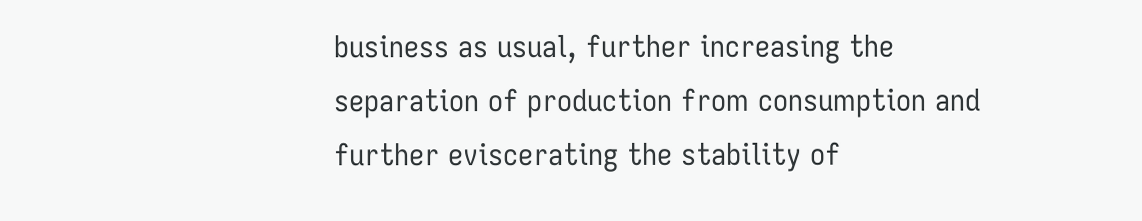business as usual, further increasing the separation of production from consumption and further eviscerating the stability of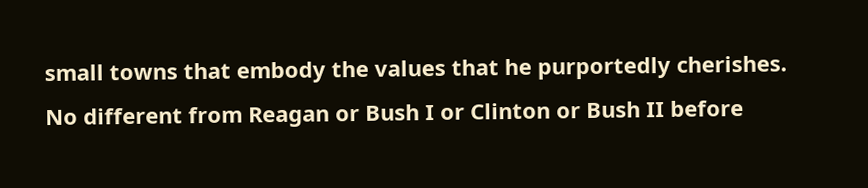small towns that embody the values that he purportedly cherishes. No different from Reagan or Bush I or Clinton or Bush II before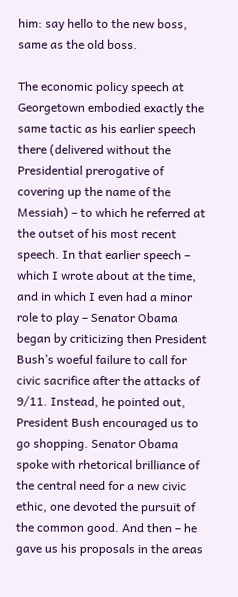him: say hello to the new boss, same as the old boss.

The economic policy speech at Georgetown embodied exactly the same tactic as his earlier speech there (delivered without the Presidential prerogative of covering up the name of the Messiah) – to which he referred at the outset of his most recent speech. In that earlier speech – which I wrote about at the time, and in which I even had a minor role to play – Senator Obama began by criticizing then President Bush’s woeful failure to call for civic sacrifice after the attacks of 9/11. Instead, he pointed out, President Bush encouraged us to go shopping. Senator Obama spoke with rhetorical brilliance of the central need for a new civic ethic, one devoted the pursuit of the common good. And then – he gave us his proposals in the areas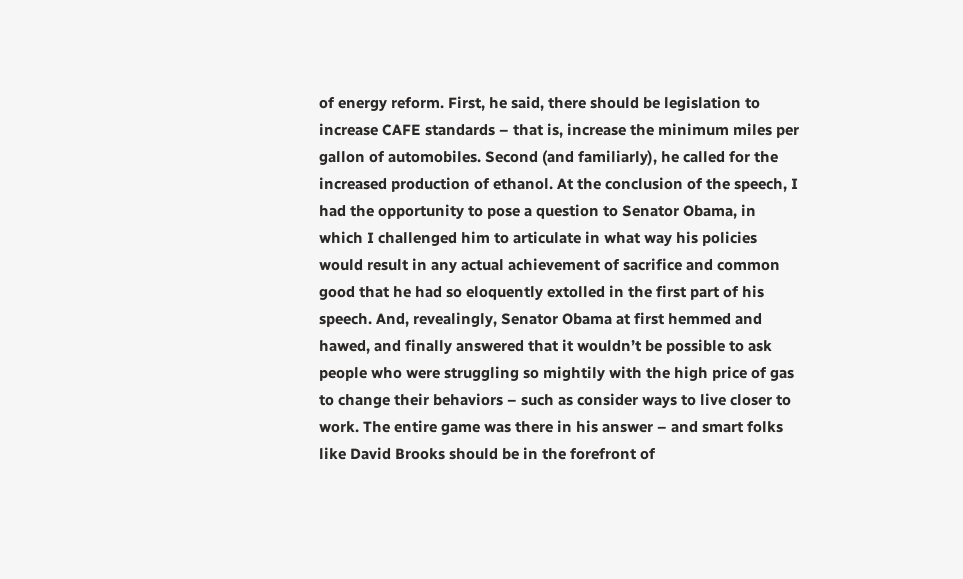of energy reform. First, he said, there should be legislation to increase CAFE standards – that is, increase the minimum miles per gallon of automobiles. Second (and familiarly), he called for the increased production of ethanol. At the conclusion of the speech, I had the opportunity to pose a question to Senator Obama, in which I challenged him to articulate in what way his policies would result in any actual achievement of sacrifice and common good that he had so eloquently extolled in the first part of his speech. And, revealingly, Senator Obama at first hemmed and hawed, and finally answered that it wouldn’t be possible to ask people who were struggling so mightily with the high price of gas to change their behaviors – such as consider ways to live closer to work. The entire game was there in his answer – and smart folks like David Brooks should be in the forefront of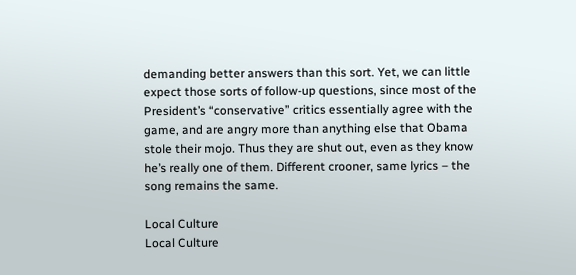demanding better answers than this sort. Yet, we can little expect those sorts of follow-up questions, since most of the President’s “conservative” critics essentially agree with the game, and are angry more than anything else that Obama stole their mojo. Thus they are shut out, even as they know he’s really one of them. Different crooner, same lyrics – the song remains the same.

Local Culture
Local Culture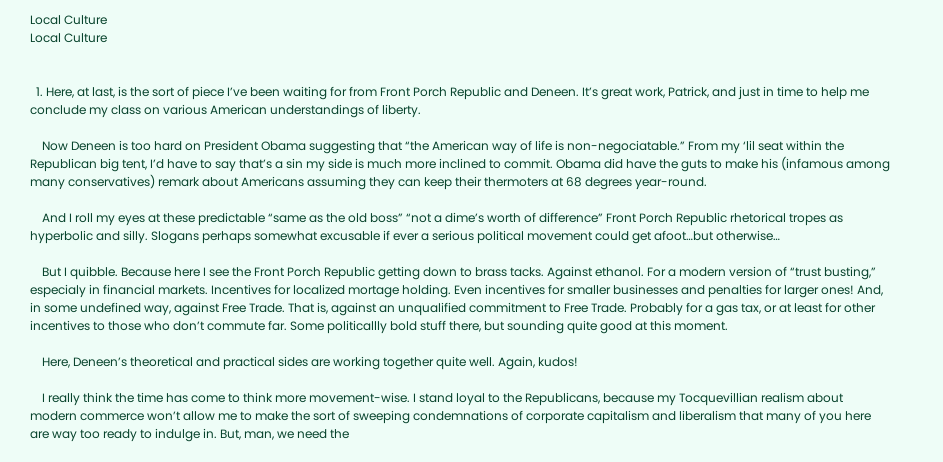Local Culture
Local Culture


  1. Here, at last, is the sort of piece I’ve been waiting for from Front Porch Republic and Deneen. It’s great work, Patrick, and just in time to help me conclude my class on various American understandings of liberty.

    Now Deneen is too hard on President Obama suggesting that “the American way of life is non-negociatable.” From my ‘lil seat within the Republican big tent, I’d have to say that’s a sin my side is much more inclined to commit. Obama did have the guts to make his (infamous among many conservatives) remark about Americans assuming they can keep their thermoters at 68 degrees year-round.

    And I roll my eyes at these predictable “same as the old boss” “not a dime’s worth of difference” Front Porch Republic rhetorical tropes as hyperbolic and silly. Slogans perhaps somewhat excusable if ever a serious political movement could get afoot…but otherwise…

    But I quibble. Because here I see the Front Porch Republic getting down to brass tacks. Against ethanol. For a modern version of “trust busting,” especialy in financial markets. Incentives for localized mortage holding. Even incentives for smaller businesses and penalties for larger ones! And, in some undefined way, against Free Trade. That is, against an unqualified commitment to Free Trade. Probably for a gas tax, or at least for other incentives to those who don’t commute far. Some politicallly bold stuff there, but sounding quite good at this moment.

    Here, Deneen’s theoretical and practical sides are working together quite well. Again, kudos!

    I really think the time has come to think more movement-wise. I stand loyal to the Republicans, because my Tocquevillian realism about modern commerce won’t allow me to make the sort of sweeping condemnations of corporate capitalism and liberalism that many of you here are way too ready to indulge in. But, man, we need the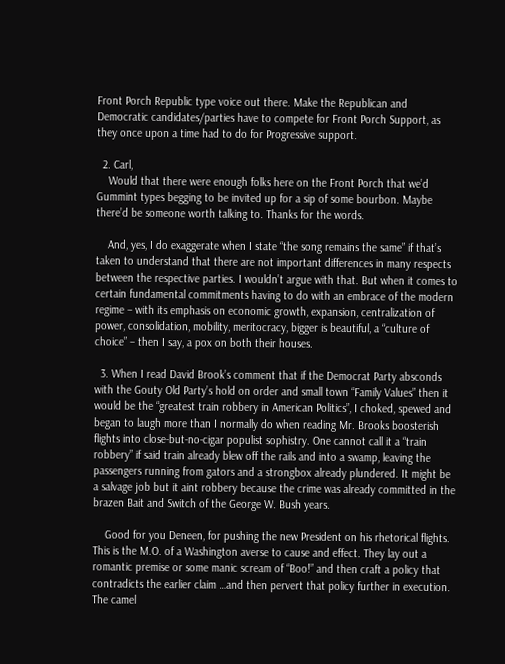Front Porch Republic type voice out there. Make the Republican and Democratic candidates/parties have to compete for Front Porch Support, as they once upon a time had to do for Progressive support.

  2. Carl,
    Would that there were enough folks here on the Front Porch that we’d Gummint types begging to be invited up for a sip of some bourbon. Maybe there’d be someone worth talking to. Thanks for the words.

    And, yes, I do exaggerate when I state “the song remains the same” if that’s taken to understand that there are not important differences in many respects between the respective parties. I wouldn’t argue with that. But when it comes to certain fundamental commitments having to do with an embrace of the modern regime – with its emphasis on economic growth, expansion, centralization of power, consolidation, mobility, meritocracy, bigger is beautiful, a “culture of choice” – then I say, a pox on both their houses.

  3. When I read David Brook’s comment that if the Democrat Party absconds with the Gouty Old Party’s hold on order and small town “Family Values” then it would be the “greatest train robbery in American Politics”, I choked, spewed and began to laugh more than I normally do when reading Mr. Brooks boosterish flights into close-but-no-cigar populist sophistry. One cannot call it a “train robbery” if said train already blew off the rails and into a swamp, leaving the passengers running from gators and a strongbox already plundered. It might be a salvage job but it aint robbery because the crime was already committed in the brazen Bait and Switch of the George W. Bush years.

    Good for you Deneen, for pushing the new President on his rhetorical flights. This is the M.O. of a Washington averse to cause and effect. They lay out a romantic premise or some manic scream of “Boo!” and then craft a policy that contradicts the earlier claim …and then pervert that policy further in execution. The camel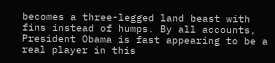becomes a three-legged land beast with fins instead of humps. By all accounts, President Obama is fast appearing to be a real player in this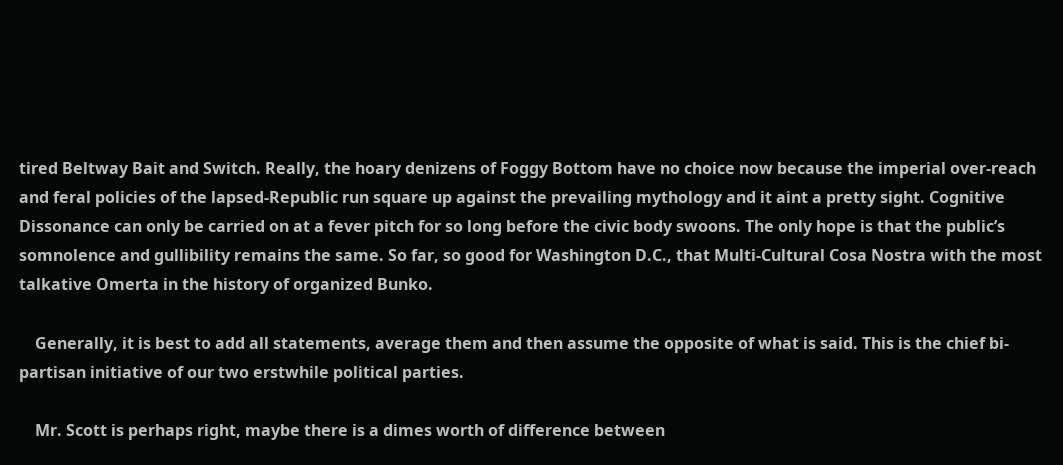tired Beltway Bait and Switch. Really, the hoary denizens of Foggy Bottom have no choice now because the imperial over-reach and feral policies of the lapsed-Republic run square up against the prevailing mythology and it aint a pretty sight. Cognitive Dissonance can only be carried on at a fever pitch for so long before the civic body swoons. The only hope is that the public’s somnolence and gullibility remains the same. So far, so good for Washington D.C., that Multi-Cultural Cosa Nostra with the most talkative Omerta in the history of organized Bunko.

    Generally, it is best to add all statements, average them and then assume the opposite of what is said. This is the chief bi-partisan initiative of our two erstwhile political parties.

    Mr. Scott is perhaps right, maybe there is a dimes worth of difference between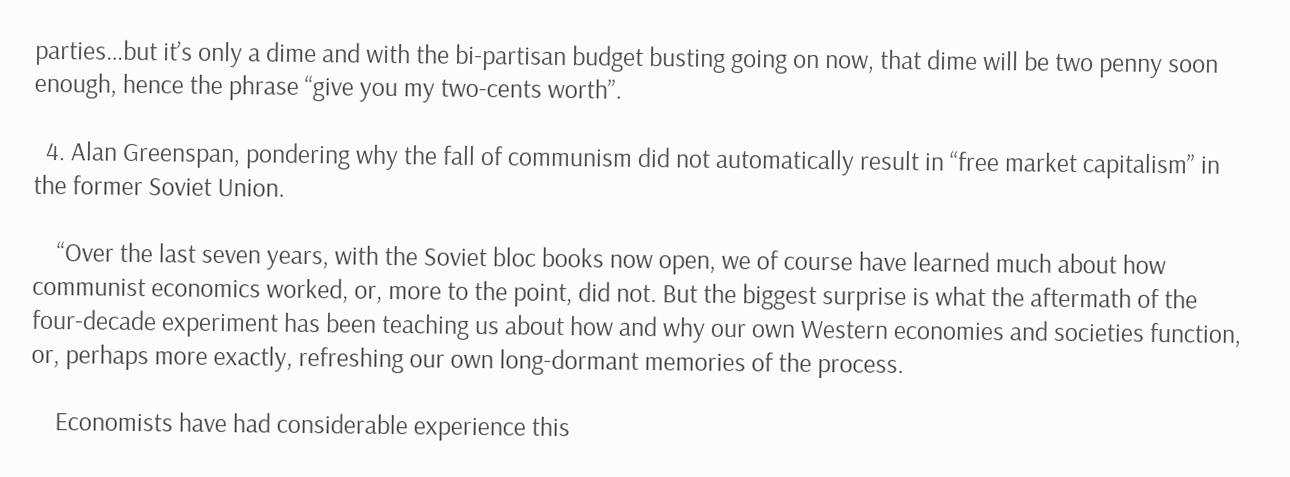parties…but it’s only a dime and with the bi-partisan budget busting going on now, that dime will be two penny soon enough, hence the phrase “give you my two-cents worth”.

  4. Alan Greenspan, pondering why the fall of communism did not automatically result in “free market capitalism” in the former Soviet Union.

    “Over the last seven years, with the Soviet bloc books now open, we of course have learned much about how communist economics worked, or, more to the point, did not. But the biggest surprise is what the aftermath of the four-decade experiment has been teaching us about how and why our own Western economies and societies function, or, perhaps more exactly, refreshing our own long-dormant memories of the process.

    Economists have had considerable experience this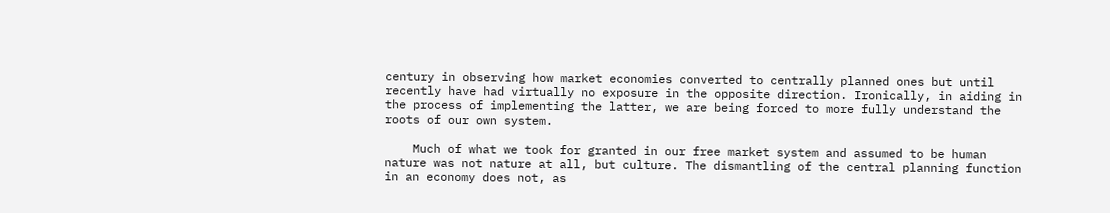century in observing how market economies converted to centrally planned ones but until recently have had virtually no exposure in the opposite direction. Ironically, in aiding in the process of implementing the latter, we are being forced to more fully understand the roots of our own system.

    Much of what we took for granted in our free market system and assumed to be human nature was not nature at all, but culture. The dismantling of the central planning function in an economy does not, as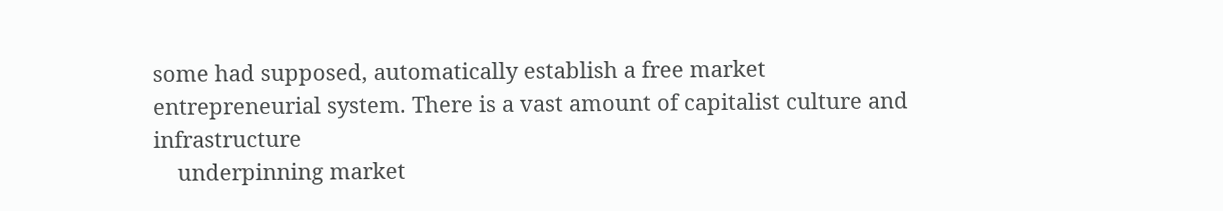some had supposed, automatically establish a free market entrepreneurial system. There is a vast amount of capitalist culture and infrastructure
    underpinning market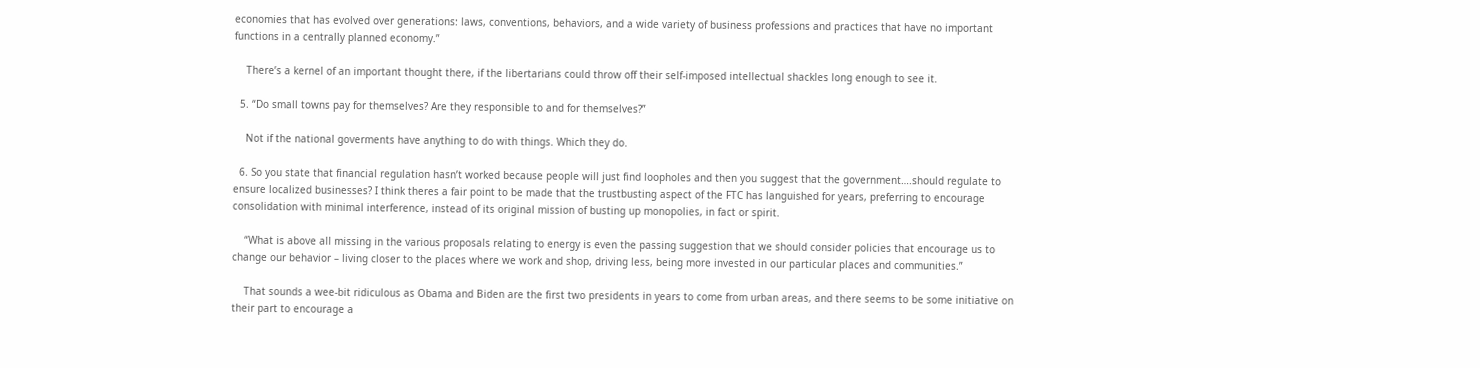economies that has evolved over generations: laws, conventions, behaviors, and a wide variety of business professions and practices that have no important functions in a centrally planned economy.”

    There’s a kernel of an important thought there, if the libertarians could throw off their self-imposed intellectual shackles long enough to see it.

  5. “Do small towns pay for themselves? Are they responsible to and for themselves?”

    Not if the national goverments have anything to do with things. Which they do.

  6. So you state that financial regulation hasn’t worked because people will just find loopholes and then you suggest that the government….should regulate to ensure localized businesses? I think theres a fair point to be made that the trustbusting aspect of the FTC has languished for years, preferring to encourage consolidation with minimal interference, instead of its original mission of busting up monopolies, in fact or spirit.

    “What is above all missing in the various proposals relating to energy is even the passing suggestion that we should consider policies that encourage us to change our behavior – living closer to the places where we work and shop, driving less, being more invested in our particular places and communities.”

    That sounds a wee-bit ridiculous as Obama and Biden are the first two presidents in years to come from urban areas, and there seems to be some initiative on their part to encourage a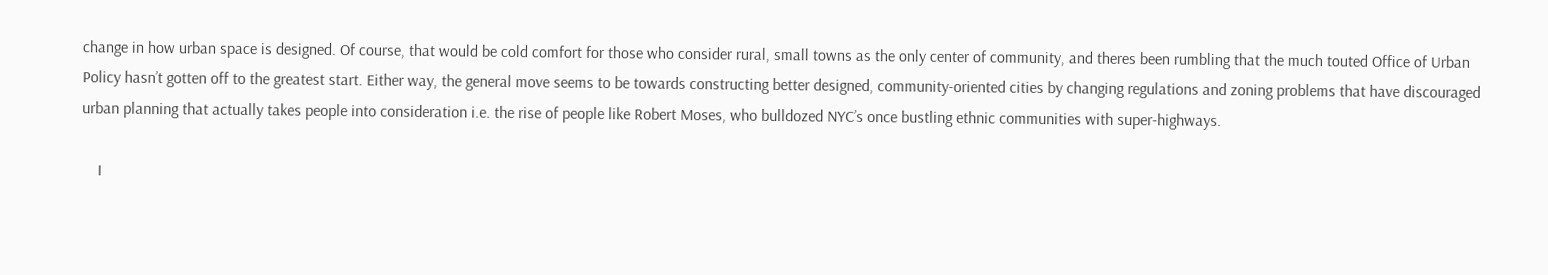change in how urban space is designed. Of course, that would be cold comfort for those who consider rural, small towns as the only center of community, and theres been rumbling that the much touted Office of Urban Policy hasn’t gotten off to the greatest start. Either way, the general move seems to be towards constructing better designed, community-oriented cities by changing regulations and zoning problems that have discouraged urban planning that actually takes people into consideration i.e. the rise of people like Robert Moses, who bulldozed NYC’s once bustling ethnic communities with super-highways.

    I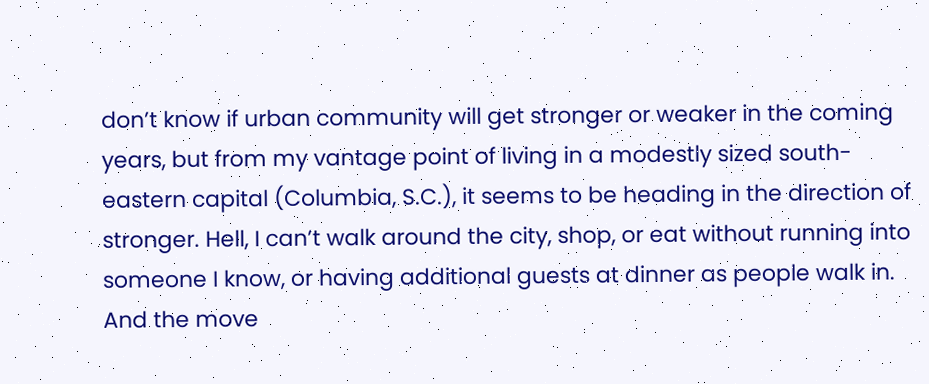don’t know if urban community will get stronger or weaker in the coming years, but from my vantage point of living in a modestly sized south-eastern capital (Columbia, S.C.), it seems to be heading in the direction of stronger. Hell, I can’t walk around the city, shop, or eat without running into someone I know, or having additional guests at dinner as people walk in. And the move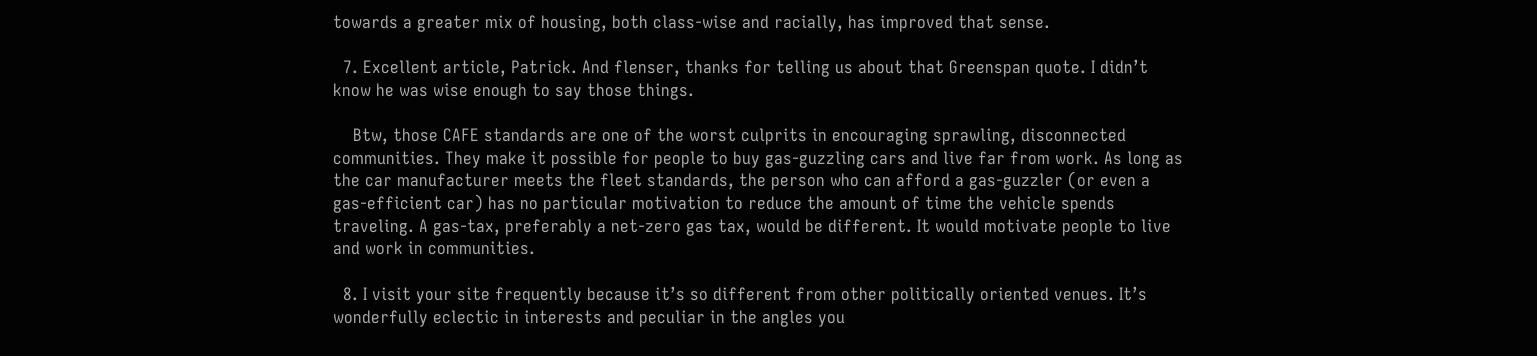towards a greater mix of housing, both class-wise and racially, has improved that sense.

  7. Excellent article, Patrick. And flenser, thanks for telling us about that Greenspan quote. I didn’t know he was wise enough to say those things.

    Btw, those CAFE standards are one of the worst culprits in encouraging sprawling, disconnected communities. They make it possible for people to buy gas-guzzling cars and live far from work. As long as the car manufacturer meets the fleet standards, the person who can afford a gas-guzzler (or even a gas-efficient car) has no particular motivation to reduce the amount of time the vehicle spends traveling. A gas-tax, preferably a net-zero gas tax, would be different. It would motivate people to live and work in communities.

  8. I visit your site frequently because it’s so different from other politically oriented venues. It’s wonderfully eclectic in interests and peculiar in the angles you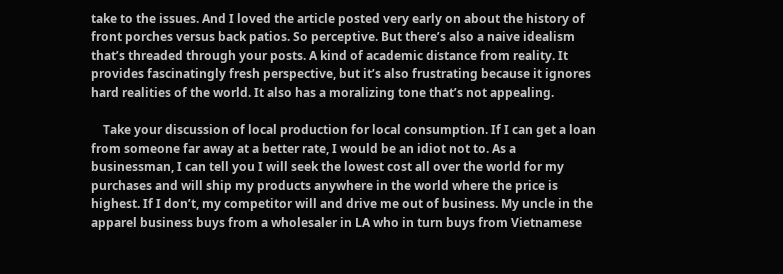take to the issues. And I loved the article posted very early on about the history of front porches versus back patios. So perceptive. But there’s also a naive idealism that’s threaded through your posts. A kind of academic distance from reality. It provides fascinatingly fresh perspective, but it’s also frustrating because it ignores hard realities of the world. It also has a moralizing tone that’s not appealing.

    Take your discussion of local production for local consumption. If I can get a loan from someone far away at a better rate, I would be an idiot not to. As a businessman, I can tell you I will seek the lowest cost all over the world for my purchases and will ship my products anywhere in the world where the price is highest. If I don’t, my competitor will and drive me out of business. My uncle in the apparel business buys from a wholesaler in LA who in turn buys from Vietnamese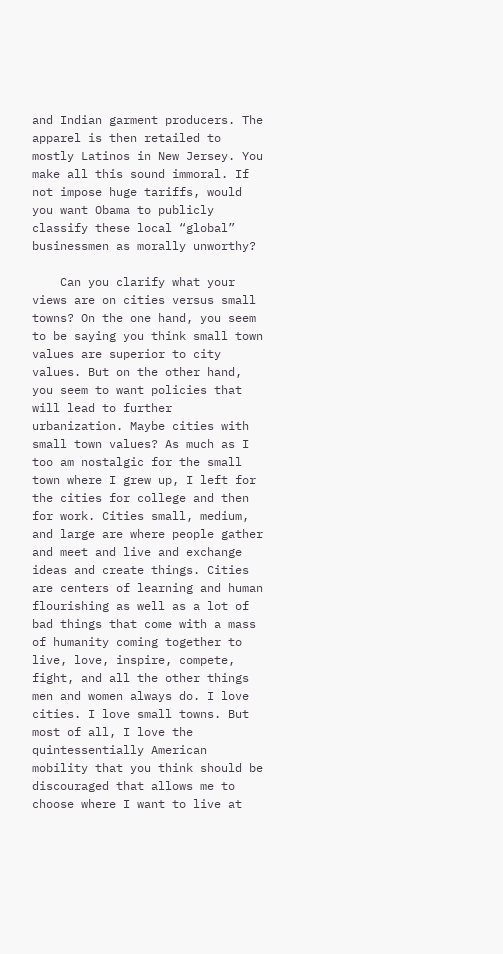and Indian garment producers. The apparel is then retailed to mostly Latinos in New Jersey. You make all this sound immoral. If not impose huge tariffs, would you want Obama to publicly classify these local “global” businessmen as morally unworthy?

    Can you clarify what your views are on cities versus small towns? On the one hand, you seem to be saying you think small town values are superior to city values. But on the other hand, you seem to want policies that will lead to further urbanization. Maybe cities with small town values? As much as I too am nostalgic for the small town where I grew up, I left for the cities for college and then for work. Cities small, medium, and large are where people gather and meet and live and exchange ideas and create things. Cities are centers of learning and human flourishing as well as a lot of bad things that come with a mass of humanity coming together to live, love, inspire, compete, fight, and all the other things men and women always do. I love cities. I love small towns. But most of all, I love the quintessentially American mobility that you think should be discouraged that allows me to choose where I want to live at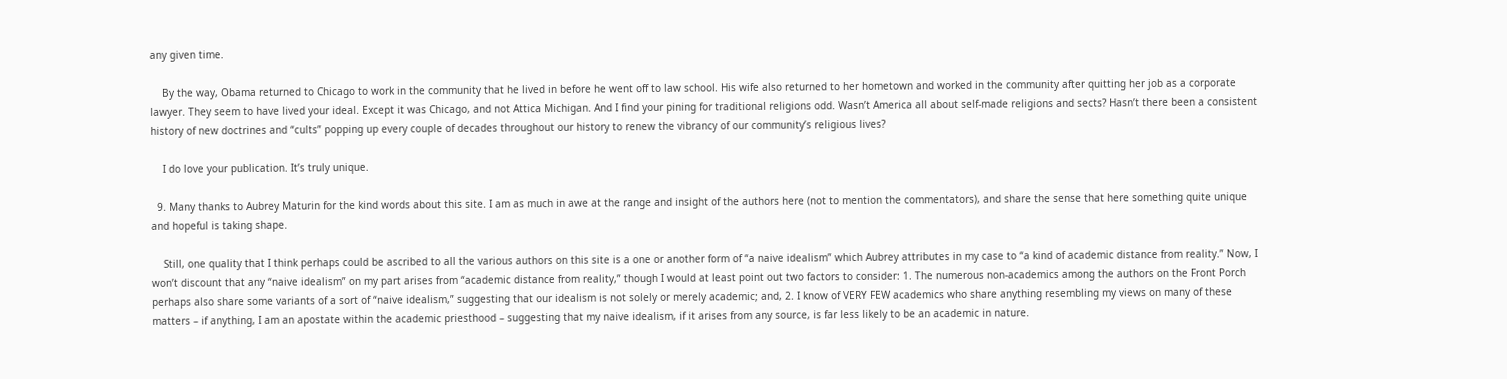any given time.

    By the way, Obama returned to Chicago to work in the community that he lived in before he went off to law school. His wife also returned to her hometown and worked in the community after quitting her job as a corporate lawyer. They seem to have lived your ideal. Except it was Chicago, and not Attica Michigan. And I find your pining for traditional religions odd. Wasn’t America all about self-made religions and sects? Hasn’t there been a consistent history of new doctrines and “cults” popping up every couple of decades throughout our history to renew the vibrancy of our community’s religious lives?

    I do love your publication. It’s truly unique.

  9. Many thanks to Aubrey Maturin for the kind words about this site. I am as much in awe at the range and insight of the authors here (not to mention the commentators), and share the sense that here something quite unique and hopeful is taking shape.

    Still, one quality that I think perhaps could be ascribed to all the various authors on this site is a one or another form of “a naive idealism” which Aubrey attributes in my case to “a kind of academic distance from reality.” Now, I won’t discount that any “naive idealism” on my part arises from “academic distance from reality,” though I would at least point out two factors to consider: 1. The numerous non-academics among the authors on the Front Porch perhaps also share some variants of a sort of “naive idealism,” suggesting that our idealism is not solely or merely academic; and, 2. I know of VERY FEW academics who share anything resembling my views on many of these matters – if anything, I am an apostate within the academic priesthood – suggesting that my naive idealism, if it arises from any source, is far less likely to be an academic in nature.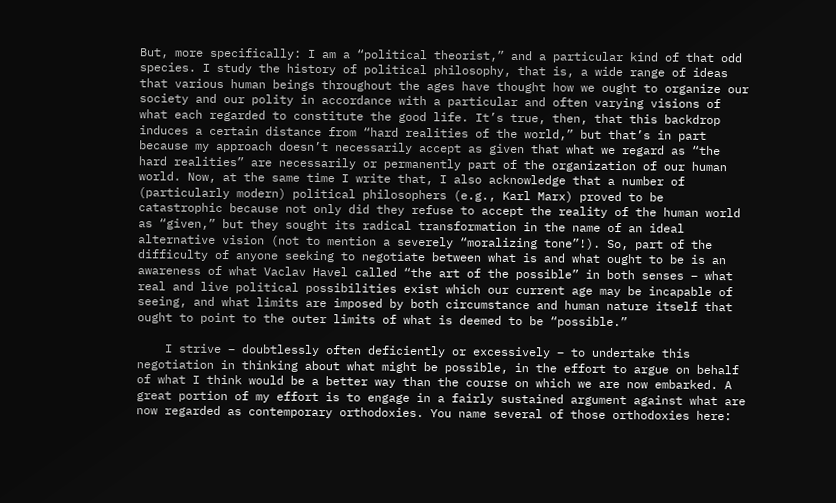But, more specifically: I am a “political theorist,” and a particular kind of that odd species. I study the history of political philosophy, that is, a wide range of ideas that various human beings throughout the ages have thought how we ought to organize our society and our polity in accordance with a particular and often varying visions of what each regarded to constitute the good life. It’s true, then, that this backdrop induces a certain distance from “hard realities of the world,” but that’s in part because my approach doesn’t necessarily accept as given that what we regard as “the hard realities” are necessarily or permanently part of the organization of our human world. Now, at the same time I write that, I also acknowledge that a number of (particularly modern) political philosophers (e.g., Karl Marx) proved to be catastrophic because not only did they refuse to accept the reality of the human world as “given,” but they sought its radical transformation in the name of an ideal alternative vision (not to mention a severely “moralizing tone”!). So, part of the difficulty of anyone seeking to negotiate between what is and what ought to be is an awareness of what Vaclav Havel called “the art of the possible” in both senses – what real and live political possibilities exist which our current age may be incapable of seeing, and what limits are imposed by both circumstance and human nature itself that ought to point to the outer limits of what is deemed to be “possible.”

    I strive – doubtlessly often deficiently or excessively – to undertake this negotiation in thinking about what might be possible, in the effort to argue on behalf of what I think would be a better way than the course on which we are now embarked. A great portion of my effort is to engage in a fairly sustained argument against what are now regarded as contemporary orthodoxies. You name several of those orthodoxies here: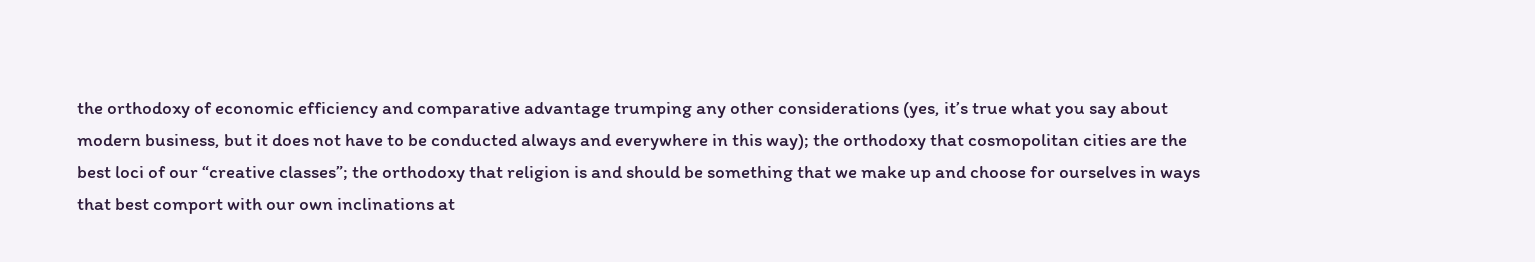the orthodoxy of economic efficiency and comparative advantage trumping any other considerations (yes, it’s true what you say about modern business, but it does not have to be conducted always and everywhere in this way); the orthodoxy that cosmopolitan cities are the best loci of our “creative classes”; the orthodoxy that religion is and should be something that we make up and choose for ourselves in ways that best comport with our own inclinations at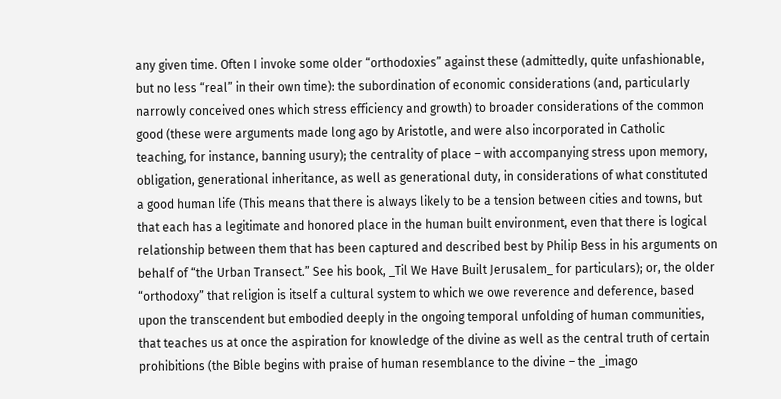any given time. Often I invoke some older “orthodoxies” against these (admittedly, quite unfashionable, but no less “real” in their own time): the subordination of economic considerations (and, particularly narrowly conceived ones which stress efficiency and growth) to broader considerations of the common good (these were arguments made long ago by Aristotle, and were also incorporated in Catholic teaching, for instance, banning usury); the centrality of place – with accompanying stress upon memory, obligation, generational inheritance, as well as generational duty, in considerations of what constituted a good human life (This means that there is always likely to be a tension between cities and towns, but that each has a legitimate and honored place in the human built environment, even that there is logical relationship between them that has been captured and described best by Philip Bess in his arguments on behalf of “the Urban Transect.” See his book, _Til We Have Built Jerusalem_ for particulars); or, the older “orthodoxy” that religion is itself a cultural system to which we owe reverence and deference, based upon the transcendent but embodied deeply in the ongoing temporal unfolding of human communities, that teaches us at once the aspiration for knowledge of the divine as well as the central truth of certain prohibitions (the Bible begins with praise of human resemblance to the divine – the _imago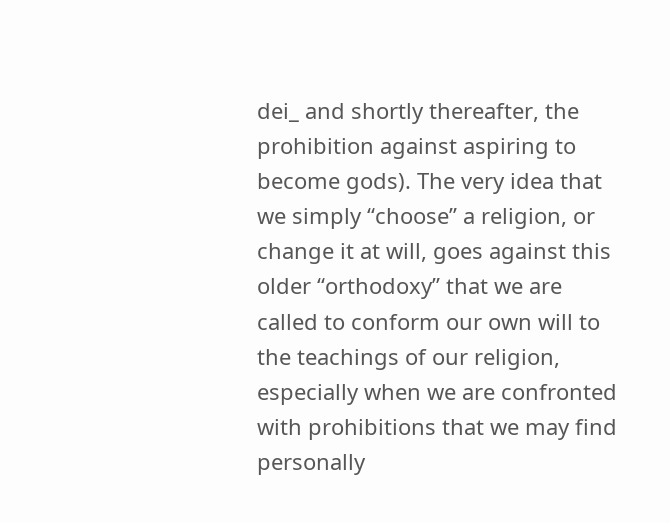dei_ and shortly thereafter, the prohibition against aspiring to become gods). The very idea that we simply “choose” a religion, or change it at will, goes against this older “orthodoxy” that we are called to conform our own will to the teachings of our religion, especially when we are confronted with prohibitions that we may find personally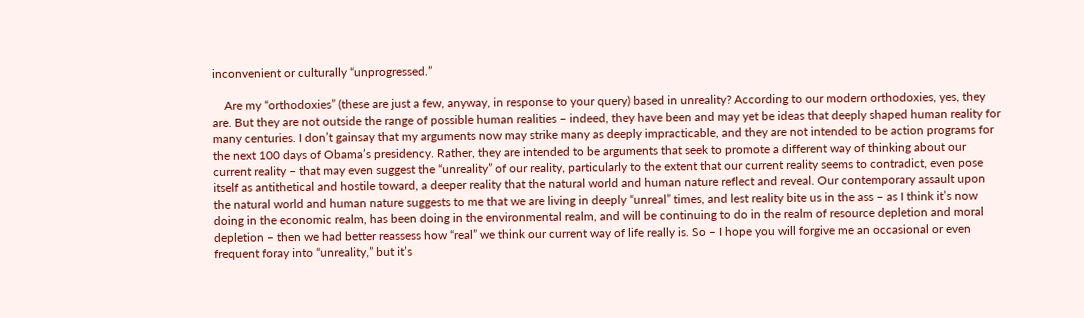inconvenient or culturally “unprogressed.”

    Are my “orthodoxies” (these are just a few, anyway, in response to your query) based in unreality? According to our modern orthodoxies, yes, they are. But they are not outside the range of possible human realities – indeed, they have been and may yet be ideas that deeply shaped human reality for many centuries. I don’t gainsay that my arguments now may strike many as deeply impracticable, and they are not intended to be action programs for the next 100 days of Obama’s presidency. Rather, they are intended to be arguments that seek to promote a different way of thinking about our current reality – that may even suggest the “unreality” of our reality, particularly to the extent that our current reality seems to contradict, even pose itself as antithetical and hostile toward, a deeper reality that the natural world and human nature reflect and reveal. Our contemporary assault upon the natural world and human nature suggests to me that we are living in deeply “unreal” times, and lest reality bite us in the ass – as I think it’s now doing in the economic realm, has been doing in the environmental realm, and will be continuing to do in the realm of resource depletion and moral depletion – then we had better reassess how “real” we think our current way of life really is. So – I hope you will forgive me an occasional or even frequent foray into “unreality,” but it’s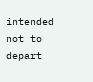intended not to depart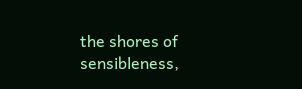the shores of sensibleness,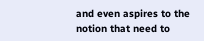and even aspires to the notion that need to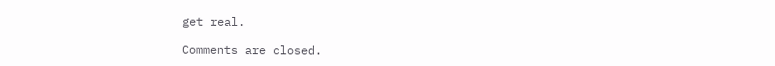get real.

Comments are closed.